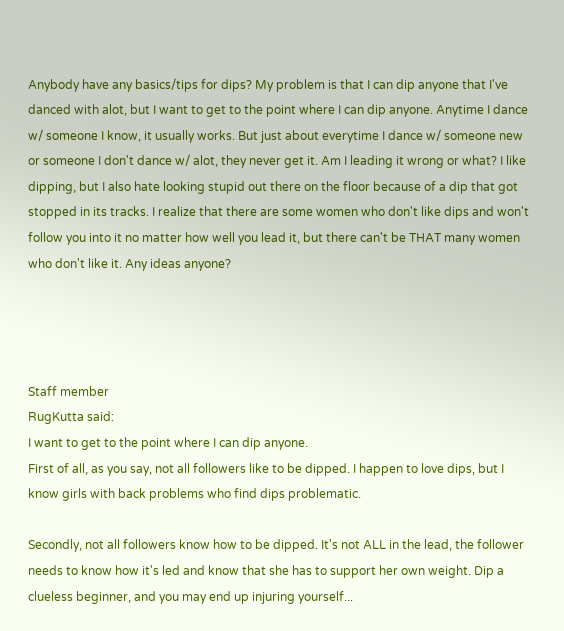Anybody have any basics/tips for dips? My problem is that I can dip anyone that I've danced with alot, but I want to get to the point where I can dip anyone. Anytime I dance w/ someone I know, it usually works. But just about everytime I dance w/ someone new or someone I don't dance w/ alot, they never get it. Am I leading it wrong or what? I like dipping, but I also hate looking stupid out there on the floor because of a dip that got stopped in its tracks. I realize that there are some women who don't like dips and won't follow you into it no matter how well you lead it, but there can't be THAT many women who don't like it. Any ideas anyone?




Staff member
RugKutta said:
I want to get to the point where I can dip anyone.
First of all, as you say, not all followers like to be dipped. I happen to love dips, but I know girls with back problems who find dips problematic.

Secondly, not all followers know how to be dipped. It's not ALL in the lead, the follower needs to know how it's led and know that she has to support her own weight. Dip a clueless beginner, and you may end up injuring yourself...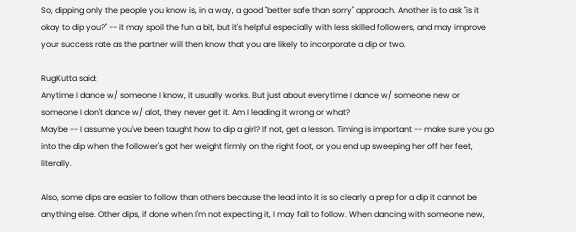So, dipping only the people you know is, in a way, a good "better safe than sorry" approach. Another is to ask "is it okay to dip you?" -- it may spoil the fun a bit, but it's helpful especially with less skilled followers, and may improve your success rate as the partner will then know that you are likely to incorporate a dip or two.

RugKutta said:
Anytime I dance w/ someone I know, it usually works. But just about everytime I dance w/ someone new or someone I don't dance w/ alot, they never get it. Am I leading it wrong or what?
Maybe -- I assume you've been taught how to dip a girl? If not, get a lesson. Timing is important -- make sure you go into the dip when the follower's got her weight firmly on the right foot, or you end up sweeping her off her feet, literally.

Also, some dips are easier to follow than others because the lead into it is so clearly a prep for a dip it cannot be anything else. Other dips, if done when I'm not expecting it, I may fail to follow. When dancing with someone new,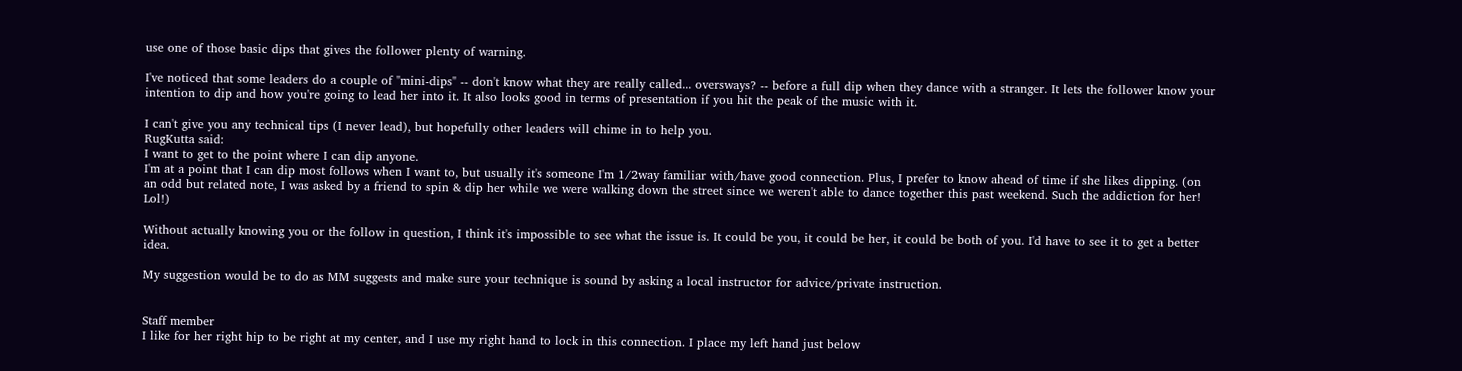use one of those basic dips that gives the follower plenty of warning.

I've noticed that some leaders do a couple of "mini-dips" -- don't know what they are really called... oversways? -- before a full dip when they dance with a stranger. It lets the follower know your intention to dip and how you're going to lead her into it. It also looks good in terms of presentation if you hit the peak of the music with it.

I can't give you any technical tips (I never lead), but hopefully other leaders will chime in to help you.
RugKutta said:
I want to get to the point where I can dip anyone.
I'm at a point that I can dip most follows when I want to, but usually it's someone I'm 1/2way familiar with/have good connection. Plus, I prefer to know ahead of time if she likes dipping. (on an odd but related note, I was asked by a friend to spin & dip her while we were walking down the street since we weren't able to dance together this past weekend. Such the addiction for her! Lol!)

Without actually knowing you or the follow in question, I think it's impossible to see what the issue is. It could be you, it could be her, it could be both of you. I'd have to see it to get a better idea.

My suggestion would be to do as MM suggests and make sure your technique is sound by asking a local instructor for advice/private instruction.


Staff member
I like for her right hip to be right at my center, and I use my right hand to lock in this connection. I place my left hand just below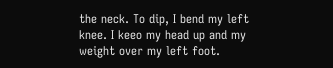the neck. To dip, I bend my left knee. I keeo my head up and my weight over my left foot.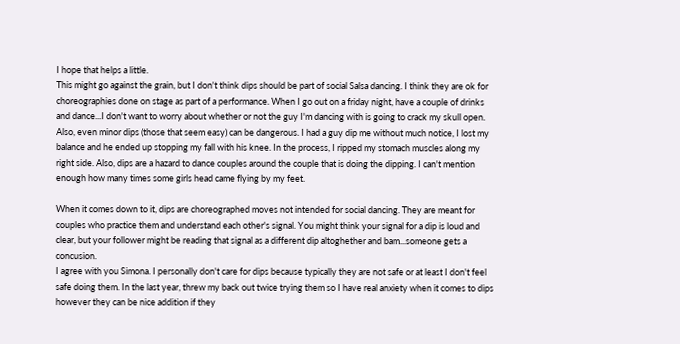I hope that helps a little.
This might go against the grain, but I don't think dips should be part of social Salsa dancing. I think they are ok for choreographies done on stage as part of a performance. When I go out on a friday night, have a couple of drinks and dance...I don't want to worry about whether or not the guy I'm dancing with is going to crack my skull open. Also, even minor dips (those that seem easy) can be dangerous. I had a guy dip me without much notice, I lost my balance and he ended up stopping my fall with his knee. In the process, I ripped my stomach muscles along my right side. Also, dips are a hazard to dance couples around the couple that is doing the dipping. I can't mention enough how many times some girls head came flying by my feet.

When it comes down to it, dips are choreographed moves not intended for social dancing. They are meant for couples who practice them and understand each other's signal. You might think your signal for a dip is loud and clear, but your follower might be reading that signal as a different dip altoghether and bam...someone gets a concusion.
I agree with you Simona. I personally don't care for dips because typically they are not safe or at least I don't feel safe doing them. In the last year, threw my back out twice trying them so I have real anxiety when it comes to dips however they can be nice addition if they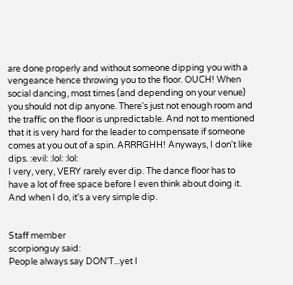are done properly and without someone dipping you with a vengeance hence throwing you to the floor. OUCH! When social dancing, most times (and depending on your venue) you should not dip anyone. There's just not enough room and the traffic on the floor is unpredictable. And not to mentioned that it is very hard for the leader to compensate if someone comes at you out of a spin. ARRRGHH! Anyways, I don't like dips. :evil: :lol: :lol:
I very, very, VERY rarely ever dip. The dance floor has to have a lot of free space before I even think about doing it. And when I do, it's a very simple dip.


Staff member
scorpionguy said:
People always say DON'T...yet I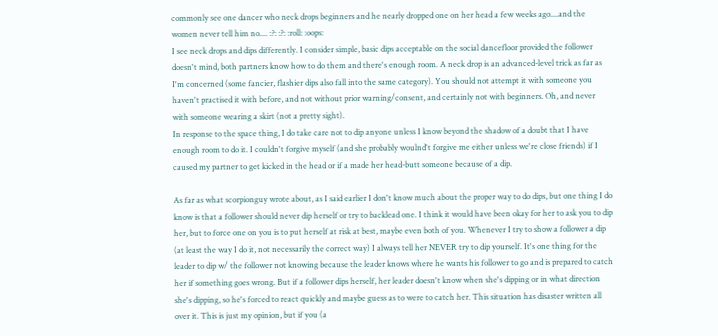commonly see one dancer who neck drops beginners and he nearly dropped one on her head a few weeks ago....and the women never tell him no.... :?: :?: :roll: :oops:
I see neck drops and dips differently. I consider simple, basic dips acceptable on the social dancefloor provided the follower doesn't mind, both partners know how to do them and there's enough room. A neck drop is an advanced-level trick as far as I'm concerned (some fancier, flashier dips also fall into the same category). You should not attempt it with someone you haven't practised it with before, and not without prior warning/consent, and certainly not with beginners. Oh, and never with someone wearing a skirt (not a pretty sight).
In response to the space thing, I do take care not to dip anyone unless I know beyond the shadow of a doubt that I have enough room to do it. I couldn't forgive myself (and she probably woulnd't forgive me either unless we're close friends) if I caused my partner to get kicked in the head or if a made her head-butt someone because of a dip.

As far as what scorpionguy wrote about, as I said earlier I don't know much about the proper way to do dips, but one thing I do know is that a follower should never dip herself or try to backlead one. I think it would have been okay for her to ask you to dip her, but to force one on you is to put herself at risk at best, maybe even both of you. Whenever I try to show a follower a dip (at least the way I do it, not necessarily the correct way) I always tell her NEVER try to dip yourself. It's one thing for the leader to dip w/ the follower not knowing because the leader knows where he wants his follower to go and is prepared to catch her if something goes wrong. But if a follower dips herself, her leader doesn't know when she's dipping or in what direction she's dipping, so he's forced to react quickly and maybe guess as to were to catch her. This situation has disaster written all over it. This is just my opinion, but if you (a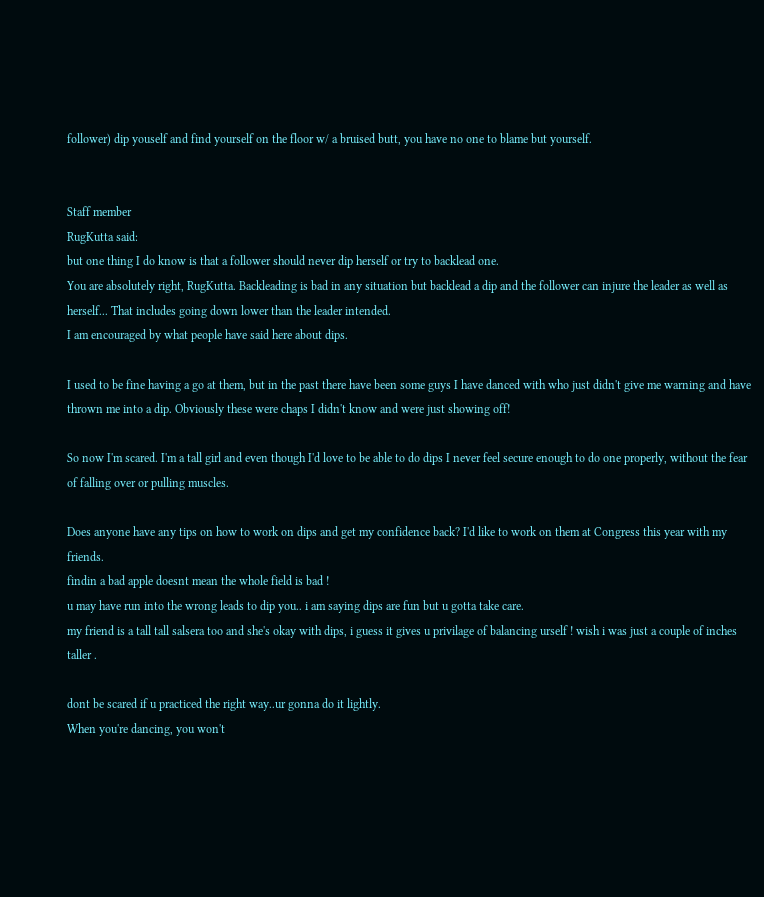follower) dip youself and find yourself on the floor w/ a bruised butt, you have no one to blame but yourself.


Staff member
RugKutta said:
but one thing I do know is that a follower should never dip herself or try to backlead one.
You are absolutely right, RugKutta. Backleading is bad in any situation but backlead a dip and the follower can injure the leader as well as herself... That includes going down lower than the leader intended.
I am encouraged by what people have said here about dips.

I used to be fine having a go at them, but in the past there have been some guys I have danced with who just didn't give me warning and have thrown me into a dip. Obviously these were chaps I didn't know and were just showing off!

So now I'm scared. I'm a tall girl and even though I'd love to be able to do dips I never feel secure enough to do one properly, without the fear of falling over or pulling muscles.

Does anyone have any tips on how to work on dips and get my confidence back? I'd like to work on them at Congress this year with my friends.
findin a bad apple doesnt mean the whole field is bad !
u may have run into the wrong leads to dip you.. i am saying dips are fun but u gotta take care.
my friend is a tall tall salsera too and she's okay with dips, i guess it gives u privilage of balancing urself ! wish i was just a couple of inches taller .

dont be scared if u practiced the right way..ur gonna do it lightly.
When you're dancing, you won't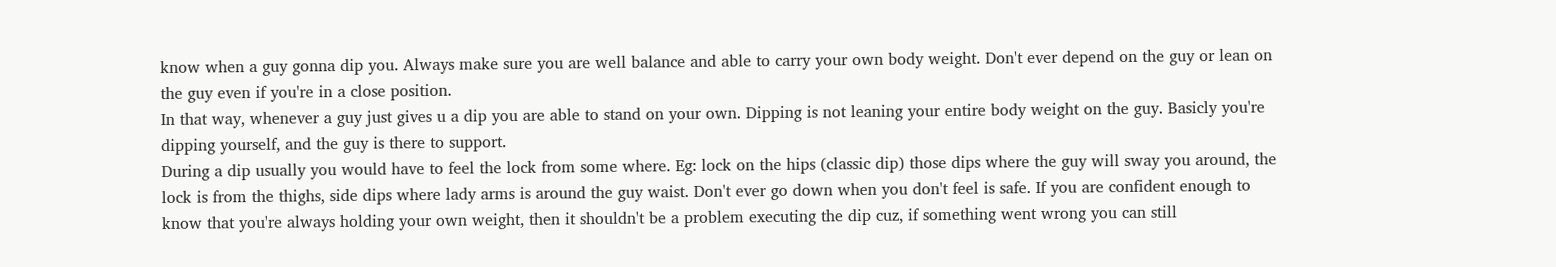know when a guy gonna dip you. Always make sure you are well balance and able to carry your own body weight. Don't ever depend on the guy or lean on the guy even if you're in a close position.
In that way, whenever a guy just gives u a dip you are able to stand on your own. Dipping is not leaning your entire body weight on the guy. Basicly you're dipping yourself, and the guy is there to support.
During a dip usually you would have to feel the lock from some where. Eg: lock on the hips (classic dip) those dips where the guy will sway you around, the lock is from the thighs, side dips where lady arms is around the guy waist. Don't ever go down when you don't feel is safe. If you are confident enough to know that you're always holding your own weight, then it shouldn't be a problem executing the dip cuz, if something went wrong you can still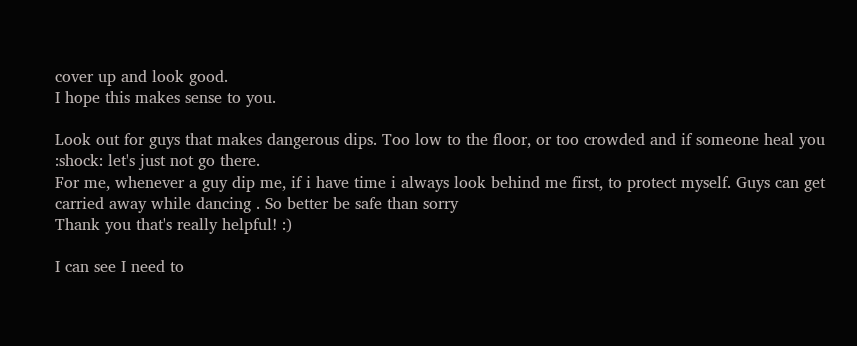cover up and look good.
I hope this makes sense to you.

Look out for guys that makes dangerous dips. Too low to the floor, or too crowded and if someone heal you :shock: let's just not go there.
For me, whenever a guy dip me, if i have time i always look behind me first, to protect myself. Guys can get carried away while dancing . So better be safe than sorry
Thank you that's really helpful! :)

I can see I need to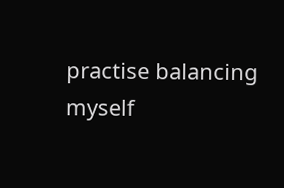practise balancing myself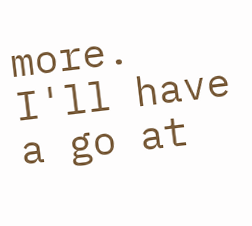more. I'll have a go at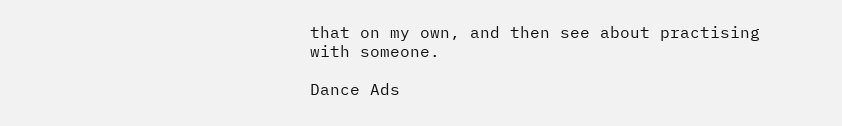that on my own, and then see about practising with someone.

Dance Ads